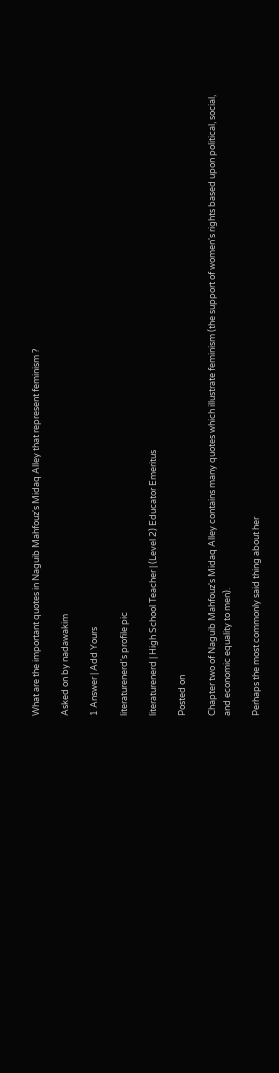What are the important quotes in Naguib Mahfouz's Midaq Alley that represent feminism ?

Asked on by nadawakim

1 Answer | Add Yours

literaturenerd's profile pic

literaturenerd | High School Teacher | (Level 2) Educator Emeritus

Posted on

Chapter two of Naguib Mahfouz's Midaq Alley contains many quotes which illustrate feminism (the support of women's rights based upon political, social, and economic equality to men).

Perhaps the most commonly said thing about her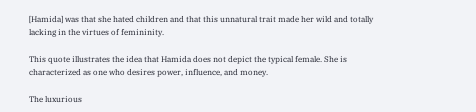[Hamida] was that she hated children and that this unnatural trait made her wild and totally lacking in the virtues of femininity.

This quote illustrates the idea that Hamida does not depict the typical female. She is characterized as one who desires power, influence, and money.

The luxurious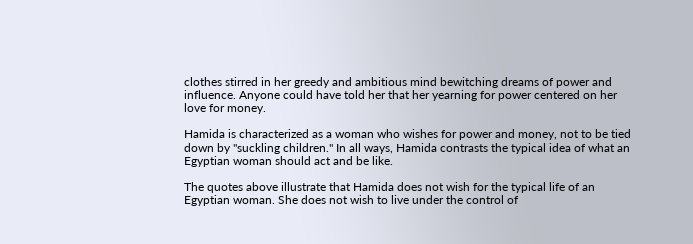clothes stirred in her greedy and ambitious mind bewitching dreams of power and influence. Anyone could have told her that her yearning for power centered on her love for money.

Hamida is characterized as a woman who wishes for power and money, not to be tied down by "suckling children." In all ways, Hamida contrasts the typical idea of what an Egyptian woman should act and be like.

The quotes above illustrate that Hamida does not wish for the typical life of an Egyptian woman. She does not wish to live under the control of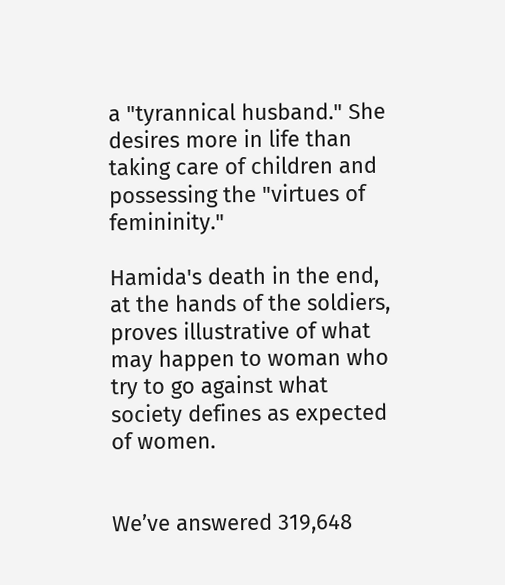a "tyrannical husband." She desires more in life than taking care of children and possessing the "virtues of femininity."

Hamida's death in the end, at the hands of the soldiers, proves illustrative of what may happen to woman who try to go against what society defines as expected of women.


We’ve answered 319,648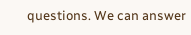questions. We can answer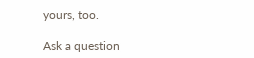yours, too.

Ask a question